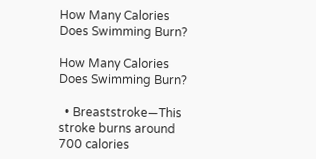How Many Calories Does Swimming Burn?

How Many Calories Does Swimming Burn?

  • Breaststroke—This stroke burns around 700 calories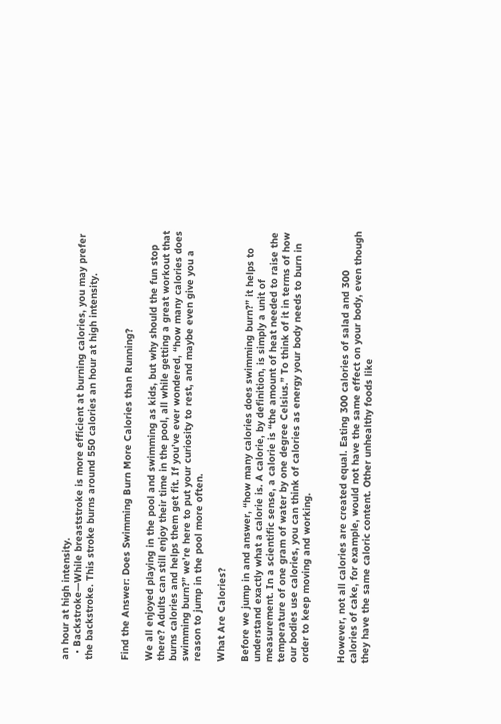an hour at high intensity.
  • Backstroke—While breaststroke is more efficient at burning calories, you may prefer the backstroke. This stroke burns around 550 calories an hour at high intensity.


Find the Answer: Does Swimming Burn More Calories than Running?

We all enjoyed playing in the pool and swimming as kids, but why should the fun stop there? Adults can still enjoy their time in the pool, all while getting a great workout that burns calories and helps them get fit. If you’ve ever wondered, “how many calories does swimming burn?” we’re here to put your curiosity to rest, and maybe even give you a reason to jump in the pool more often.

What Are Calories?

Before we jump in and answer, “how many calories does swimming burn?” it helps to understand exactly what a calorie is. A calorie, by definition, is simply a unit of measurement. In a scientific sense, a calorie is “the amount of heat needed to raise the temperature of one gram of water by one degree Celsius.” To think of it in terms of how our bodies use calories, you can think of calories as energy your body needs to burn in order to keep moving and working.


However, not all calories are created equal. Eating 300 calories of salad and 300 calories of cake, for example, would not have the same effect on your body, even though they have the same caloric content. Other unhealthy foods like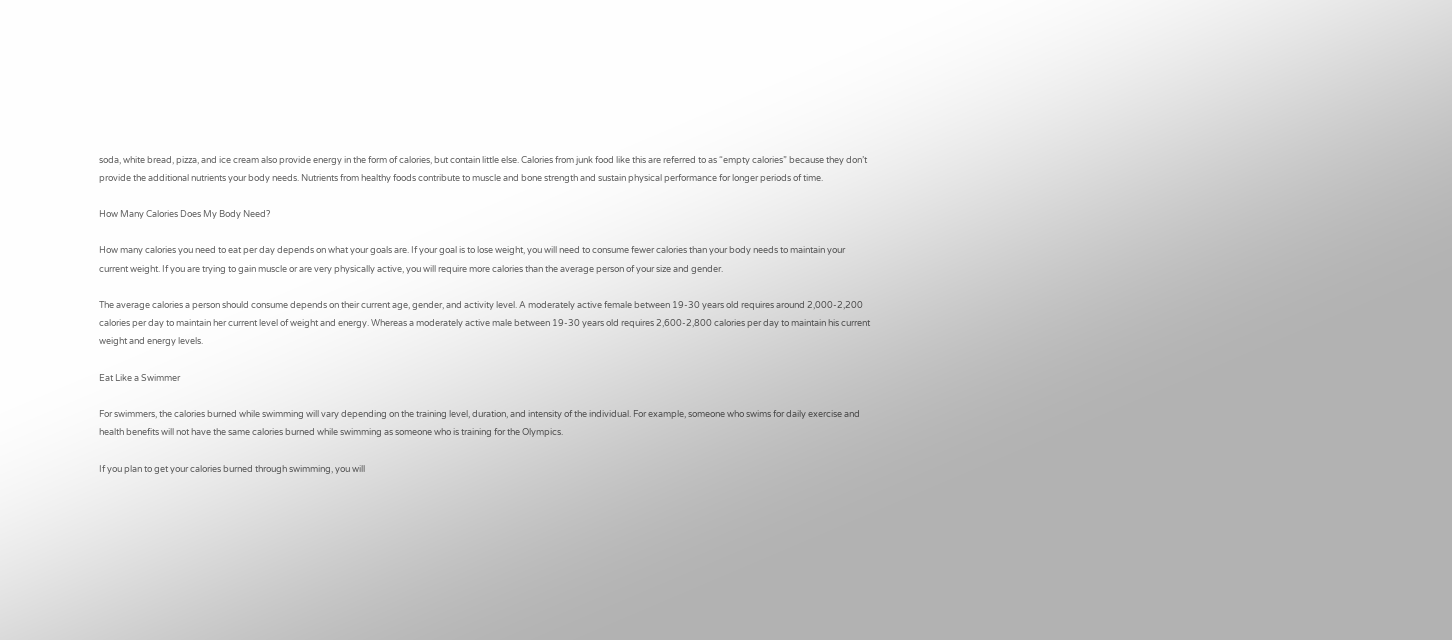soda, white bread, pizza, and ice cream also provide energy in the form of calories, but contain little else. Calories from junk food like this are referred to as “empty calories” because they don’t provide the additional nutrients your body needs. Nutrients from healthy foods contribute to muscle and bone strength and sustain physical performance for longer periods of time.

How Many Calories Does My Body Need?

How many calories you need to eat per day depends on what your goals are. If your goal is to lose weight, you will need to consume fewer calories than your body needs to maintain your current weight. If you are trying to gain muscle or are very physically active, you will require more calories than the average person of your size and gender.

The average calories a person should consume depends on their current age, gender, and activity level. A moderately active female between 19-30 years old requires around 2,000-2,200 calories per day to maintain her current level of weight and energy. Whereas a moderately active male between 19-30 years old requires 2,600-2,800 calories per day to maintain his current weight and energy levels.

Eat Like a Swimmer

For swimmers, the calories burned while swimming will vary depending on the training level, duration, and intensity of the individual. For example, someone who swims for daily exercise and health benefits will not have the same calories burned while swimming as someone who is training for the Olympics.

If you plan to get your calories burned through swimming, you will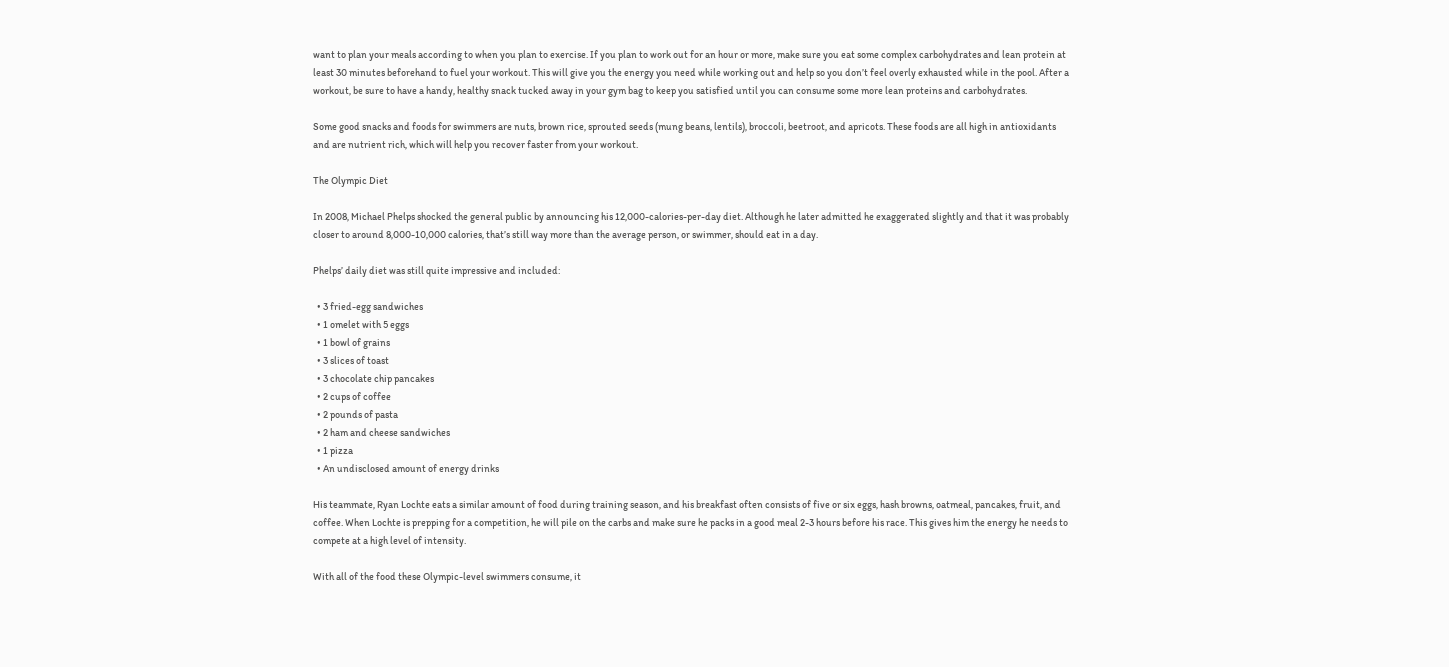want to plan your meals according to when you plan to exercise. If you plan to work out for an hour or more, make sure you eat some complex carbohydrates and lean protein at least 30 minutes beforehand to fuel your workout. This will give you the energy you need while working out and help so you don’t feel overly exhausted while in the pool. After a workout, be sure to have a handy, healthy snack tucked away in your gym bag to keep you satisfied until you can consume some more lean proteins and carbohydrates.

Some good snacks and foods for swimmers are nuts, brown rice, sprouted seeds (mung beans, lentils), broccoli, beetroot, and apricots. These foods are all high in antioxidants and are nutrient rich, which will help you recover faster from your workout.

The Olympic Diet

In 2008, Michael Phelps shocked the general public by announcing his 12,000-calories-per-day diet. Although he later admitted he exaggerated slightly and that it was probably closer to around 8,000-10,000 calories, that’s still way more than the average person, or swimmer, should eat in a day.

Phelps’ daily diet was still quite impressive and included:

  • 3 fried-egg sandwiches
  • 1 omelet with 5 eggs
  • 1 bowl of grains
  • 3 slices of toast
  • 3 chocolate chip pancakes
  • 2 cups of coffee
  • 2 pounds of pasta
  • 2 ham and cheese sandwiches
  • 1 pizza
  • An undisclosed amount of energy drinks

His teammate, Ryan Lochte eats a similar amount of food during training season, and his breakfast often consists of five or six eggs, hash browns, oatmeal, pancakes, fruit, and coffee. When Lochte is prepping for a competition, he will pile on the carbs and make sure he packs in a good meal 2-3 hours before his race. This gives him the energy he needs to compete at a high level of intensity.

With all of the food these Olympic-level swimmers consume, it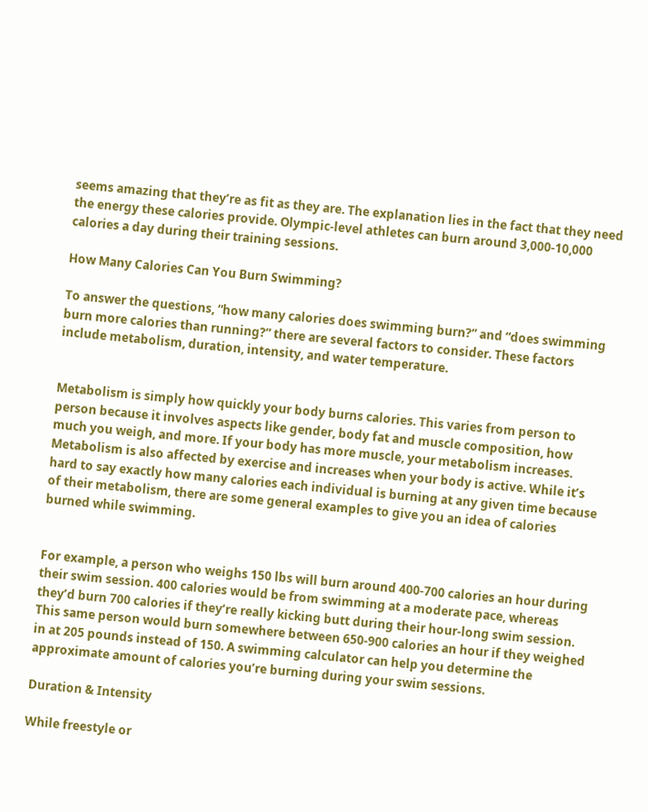seems amazing that they’re as fit as they are. The explanation lies in the fact that they need the energy these calories provide. Olympic-level athletes can burn around 3,000-10,000 calories a day during their training sessions.

How Many Calories Can You Burn Swimming?

To answer the questions, “how many calories does swimming burn?” and “does swimming burn more calories than running?” there are several factors to consider. These factors include metabolism, duration, intensity, and water temperature.


Metabolism is simply how quickly your body burns calories. This varies from person to person because it involves aspects like gender, body fat and muscle composition, how much you weigh, and more. If your body has more muscle, your metabolism increases. Metabolism is also affected by exercise and increases when your body is active. While it’s hard to say exactly how many calories each individual is burning at any given time because of their metabolism, there are some general examples to give you an idea of calories burned while swimming.


For example, a person who weighs 150 lbs will burn around 400-700 calories an hour during their swim session. 400 calories would be from swimming at a moderate pace, whereas they’d burn 700 calories if they’re really kicking butt during their hour-long swim session. This same person would burn somewhere between 650-900 calories an hour if they weighed in at 205 pounds instead of 150. A swimming calculator can help you determine the approximate amount of calories you’re burning during your swim sessions.

Duration & Intensity

While freestyle or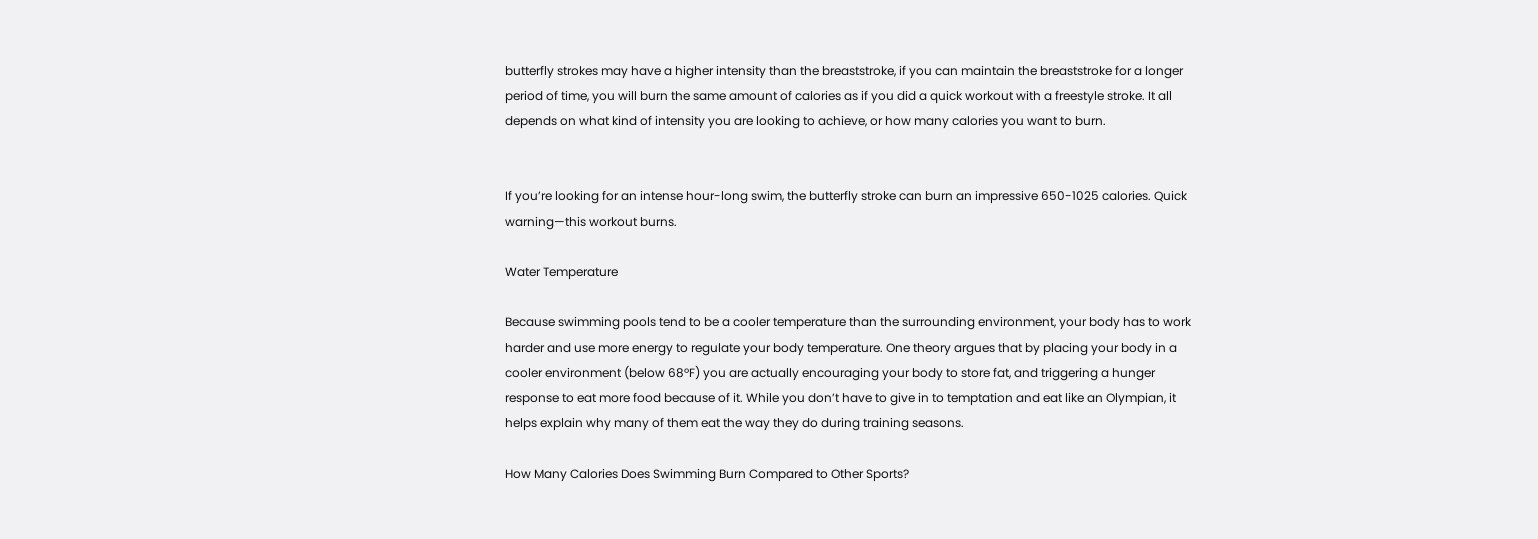butterfly strokes may have a higher intensity than the breaststroke, if you can maintain the breaststroke for a longer period of time, you will burn the same amount of calories as if you did a quick workout with a freestyle stroke. It all depends on what kind of intensity you are looking to achieve, or how many calories you want to burn.


If you’re looking for an intense hour-long swim, the butterfly stroke can burn an impressive 650-1025 calories. Quick warning—this workout burns.

Water Temperature

Because swimming pools tend to be a cooler temperature than the surrounding environment, your body has to work harder and use more energy to regulate your body temperature. One theory argues that by placing your body in a cooler environment (below 68ºF) you are actually encouraging your body to store fat, and triggering a hunger response to eat more food because of it. While you don’t have to give in to temptation and eat like an Olympian, it helps explain why many of them eat the way they do during training seasons.

How Many Calories Does Swimming Burn Compared to Other Sports?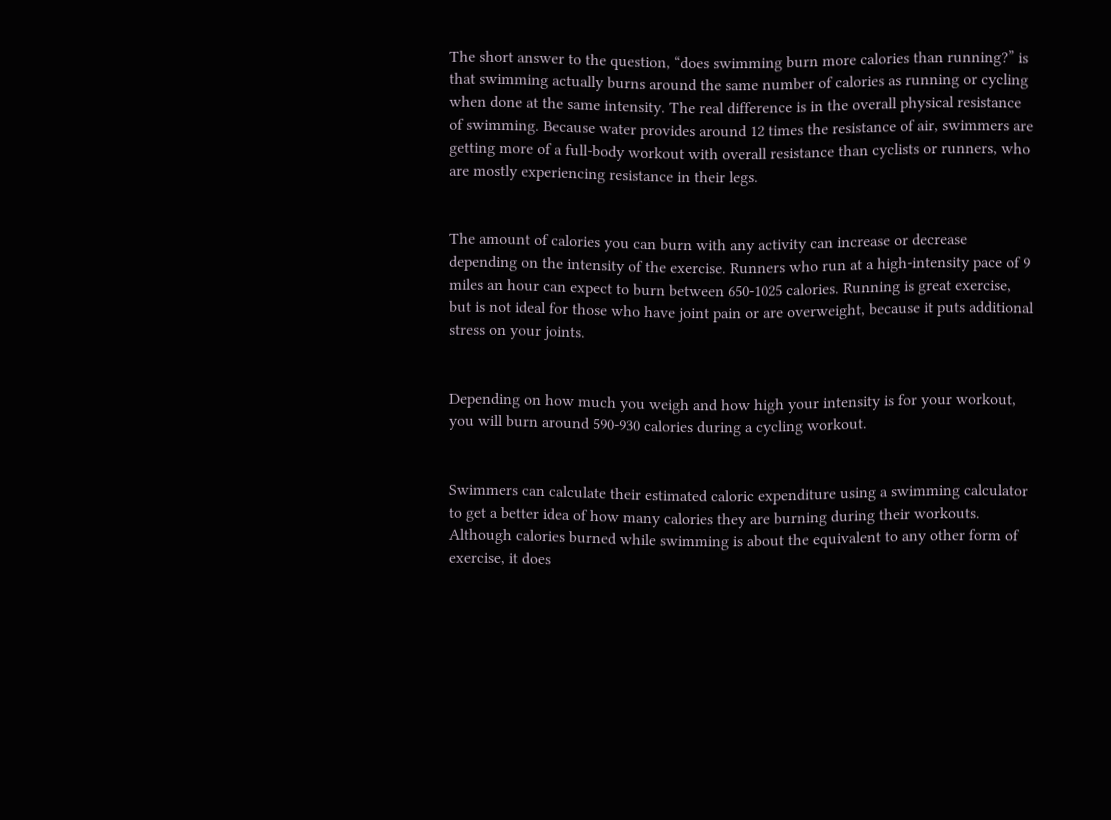The short answer to the question, “does swimming burn more calories than running?” is that swimming actually burns around the same number of calories as running or cycling when done at the same intensity. The real difference is in the overall physical resistance of swimming. Because water provides around 12 times the resistance of air, swimmers are getting more of a full-body workout with overall resistance than cyclists or runners, who are mostly experiencing resistance in their legs.


The amount of calories you can burn with any activity can increase or decrease depending on the intensity of the exercise. Runners who run at a high-intensity pace of 9 miles an hour can expect to burn between 650-1025 calories. Running is great exercise, but is not ideal for those who have joint pain or are overweight, because it puts additional stress on your joints.


Depending on how much you weigh and how high your intensity is for your workout, you will burn around 590-930 calories during a cycling workout.


Swimmers can calculate their estimated caloric expenditure using a swimming calculator to get a better idea of how many calories they are burning during their workouts. Although calories burned while swimming is about the equivalent to any other form of exercise, it does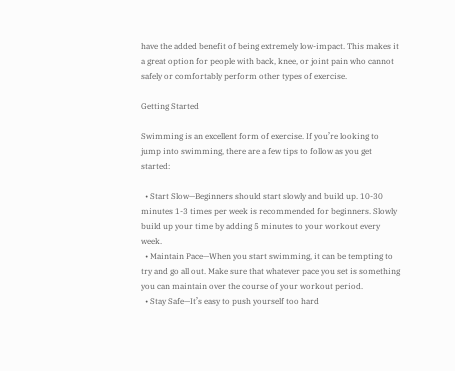have the added benefit of being extremely low-impact. This makes it a great option for people with back, knee, or joint pain who cannot safely or comfortably perform other types of exercise.

Getting Started

Swimming is an excellent form of exercise. If you’re looking to jump into swimming, there are a few tips to follow as you get started:

  • Start Slow—Beginners should start slowly and build up. 10-30 minutes 1-3 times per week is recommended for beginners. Slowly build up your time by adding 5 minutes to your workout every week.
  • Maintain Pace—When you start swimming, it can be tempting to try and go all out. Make sure that whatever pace you set is something you can maintain over the course of your workout period.
  • Stay Safe—It’s easy to push yourself too hard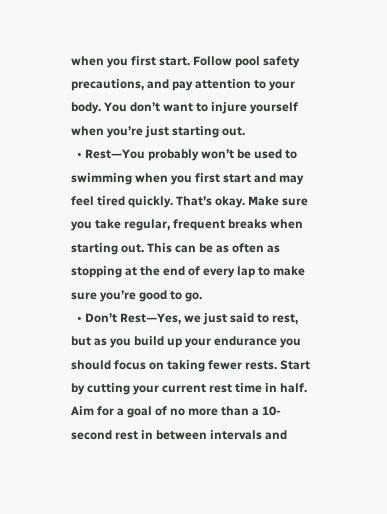when you first start. Follow pool safety precautions, and pay attention to your body. You don’t want to injure yourself when you’re just starting out.
  • Rest—You probably won’t be used to swimming when you first start and may feel tired quickly. That’s okay. Make sure you take regular, frequent breaks when starting out. This can be as often as stopping at the end of every lap to make sure you’re good to go.
  • Don’t Rest—Yes, we just said to rest, but as you build up your endurance you should focus on taking fewer rests. Start by cutting your current rest time in half. Aim for a goal of no more than a 10-second rest in between intervals and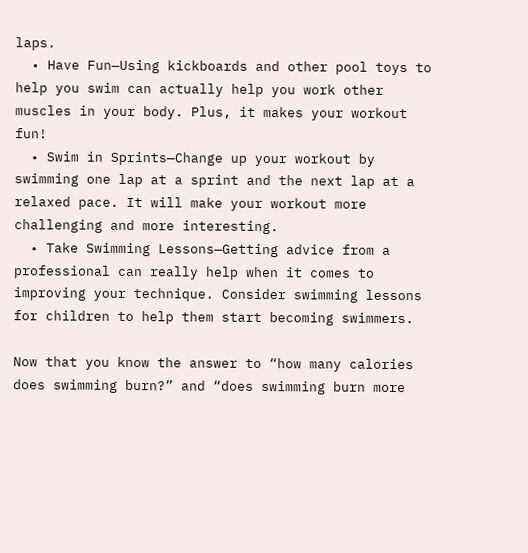laps.
  • Have Fun—Using kickboards and other pool toys to help you swim can actually help you work other muscles in your body. Plus, it makes your workout fun!
  • Swim in Sprints—Change up your workout by swimming one lap at a sprint and the next lap at a relaxed pace. It will make your workout more challenging and more interesting.
  • Take Swimming Lessons—Getting advice from a professional can really help when it comes to improving your technique. Consider swimming lessons for children to help them start becoming swimmers.

Now that you know the answer to “how many calories does swimming burn?” and “does swimming burn more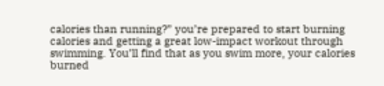calories than running?” you’re prepared to start burning calories and getting a great low-impact workout through swimming. You’ll find that as you swim more, your calories burned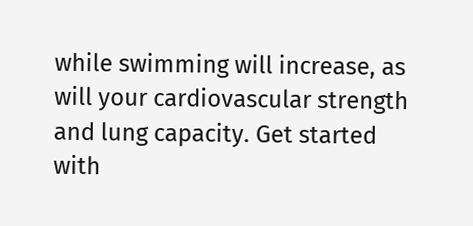while swimming will increase, as will your cardiovascular strength and lung capacity. Get started with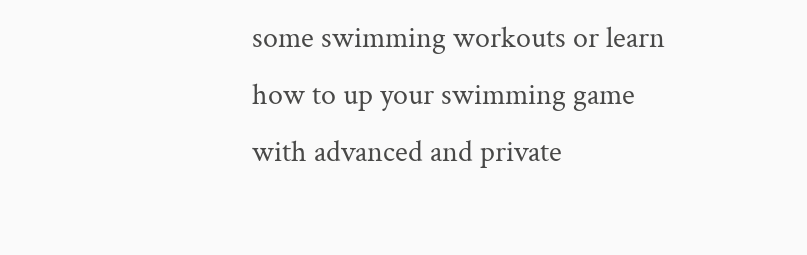some swimming workouts or learn how to up your swimming game with advanced and private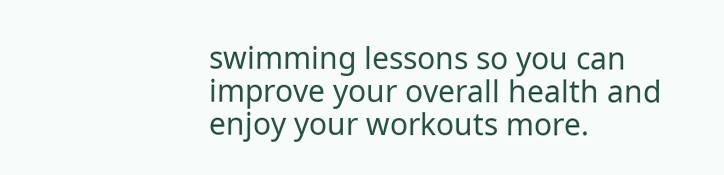swimming lessons so you can improve your overall health and enjoy your workouts more.